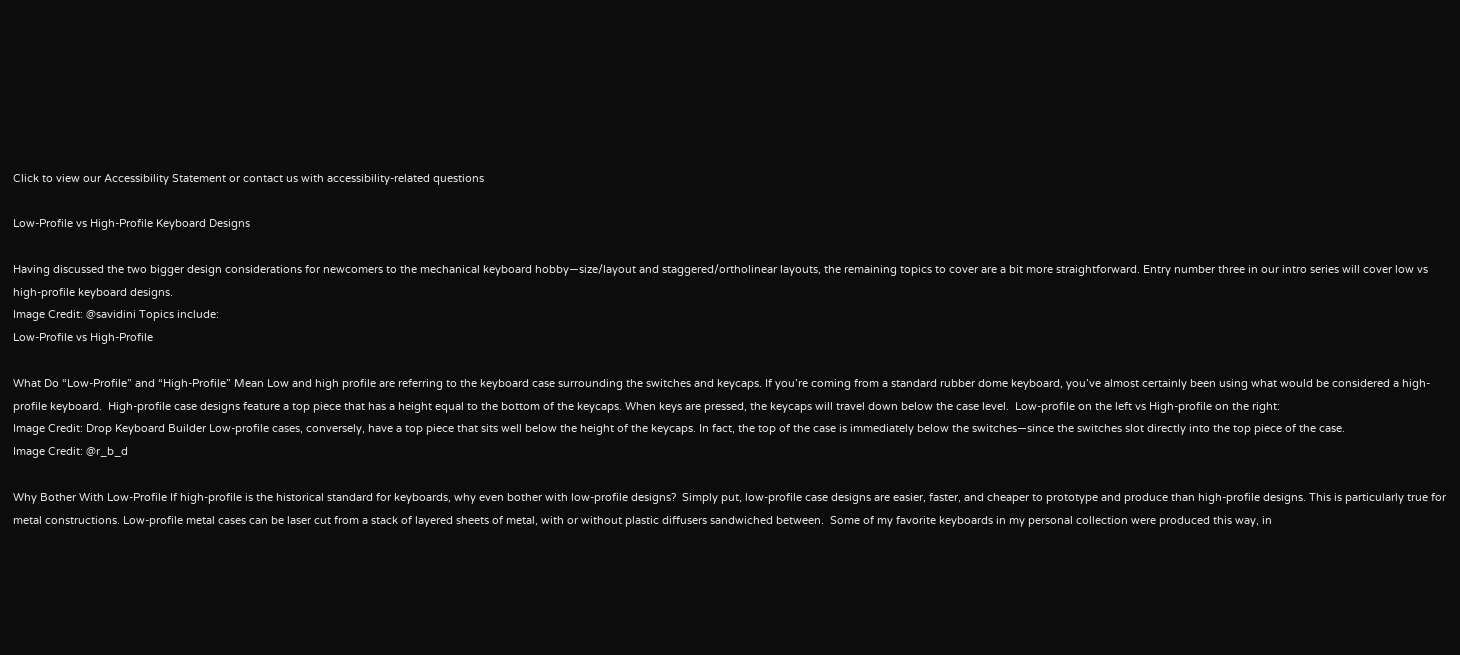Click to view our Accessibility Statement or contact us with accessibility-related questions

Low-Profile vs High-Profile Keyboard Designs

Having discussed the two bigger design considerations for newcomers to the mechanical keyboard hobby—size/layout and staggered/ortholinear layouts, the remaining topics to cover are a bit more straightforward. Entry number three in our intro series will cover low vs high-profile keyboard designs.
Image Credit: @savidini Topics include:
Low-Profile vs High-Profile

What Do “Low-Profile” and “High-Profile” Mean Low and high profile are referring to the keyboard case surrounding the switches and keycaps. If you’re coming from a standard rubber dome keyboard, you’ve almost certainly been using what would be considered a high-profile keyboard.  High-profile case designs feature a top piece that has a height equal to the bottom of the keycaps. When keys are pressed, the keycaps will travel down below the case level.  Low-profile on the left vs High-profile on the right:
Image Credit: Drop Keyboard Builder Low-profile cases, conversely, have a top piece that sits well below the height of the keycaps. In fact, the top of the case is immediately below the switches—since the switches slot directly into the top piece of the case.
Image Credit: @r_b_d

Why Bother With Low-Profile If high-profile is the historical standard for keyboards, why even bother with low-profile designs?  Simply put, low-profile case designs are easier, faster, and cheaper to prototype and produce than high-profile designs. This is particularly true for metal constructions. Low-profile metal cases can be laser cut from a stack of layered sheets of metal, with or without plastic diffusers sandwiched between.  Some of my favorite keyboards in my personal collection were produced this way, in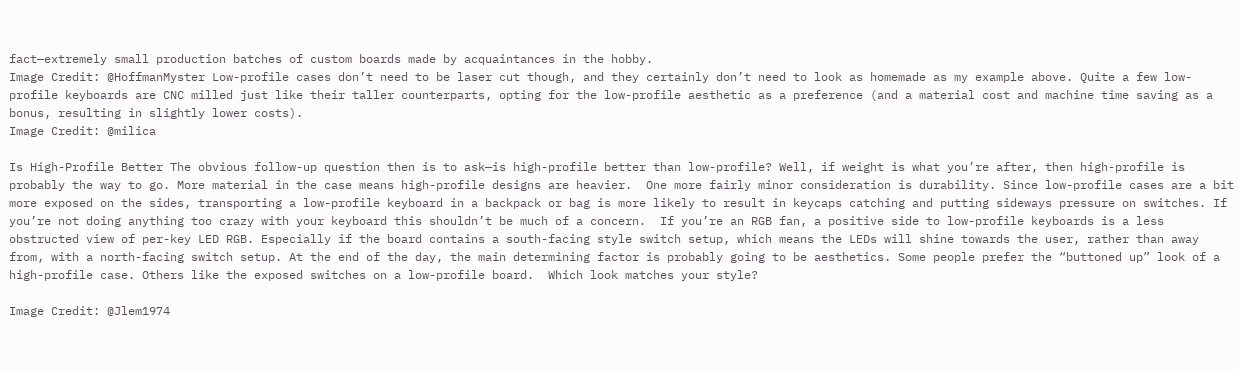fact—extremely small production batches of custom boards made by acquaintances in the hobby.
Image Credit: @HoffmanMyster Low-profile cases don’t need to be laser cut though, and they certainly don’t need to look as homemade as my example above. Quite a few low-profile keyboards are CNC milled just like their taller counterparts, opting for the low-profile aesthetic as a preference (and a material cost and machine time saving as a bonus, resulting in slightly lower costs).
Image Credit: @milica

Is High-Profile Better The obvious follow-up question then is to ask—is high-profile better than low-profile? Well, if weight is what you’re after, then high-profile is probably the way to go. More material in the case means high-profile designs are heavier.  One more fairly minor consideration is durability. Since low-profile cases are a bit more exposed on the sides, transporting a low-profile keyboard in a backpack or bag is more likely to result in keycaps catching and putting sideways pressure on switches. If you’re not doing anything too crazy with your keyboard this shouldn’t be much of a concern.  If you’re an RGB fan, a positive side to low-profile keyboards is a less obstructed view of per-key LED RGB. Especially if the board contains a south-facing style switch setup, which means the LEDs will shine towards the user, rather than away from, with a north-facing switch setup. At the end of the day, the main determining factor is probably going to be aesthetics. Some people prefer the “buttoned up” look of a high-profile case. Others like the exposed switches on a low-profile board.  Which look matches your style?

Image Credit: @Jlem1974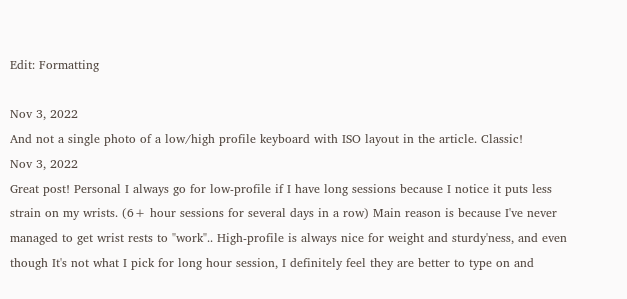Edit: Formatting

Nov 3, 2022
And not a single photo of a low/high profile keyboard with ISO layout in the article. Classic!
Nov 3, 2022
Great post! Personal I always go for low-profile if I have long sessions because I notice it puts less strain on my wrists. (6+ hour sessions for several days in a row) Main reason is because I've never managed to get wrist rests to "work".. High-profile is always nice for weight and sturdy'ness, and even though It's not what I pick for long hour session, I definitely feel they are better to type on and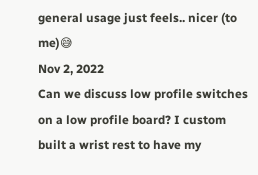general usage just feels.. nicer (to me)😅
Nov 2, 2022
Can we discuss low profile switches on a low profile board? I custom built a wrist rest to have my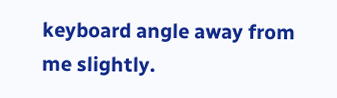keyboard angle away from me slightly.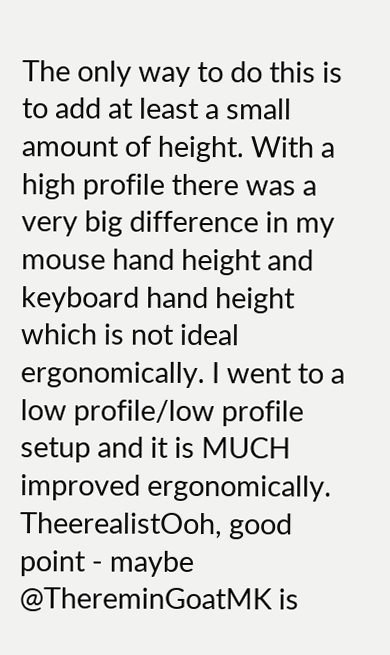The only way to do this is to add at least a small amount of height. With a high profile there was a very big difference in my mouse hand height and keyboard hand height which is not ideal ergonomically. I went to a low profile/low profile setup and it is MUCH improved ergonomically.
TheerealistOoh, good point - maybe @ThereminGoatMK is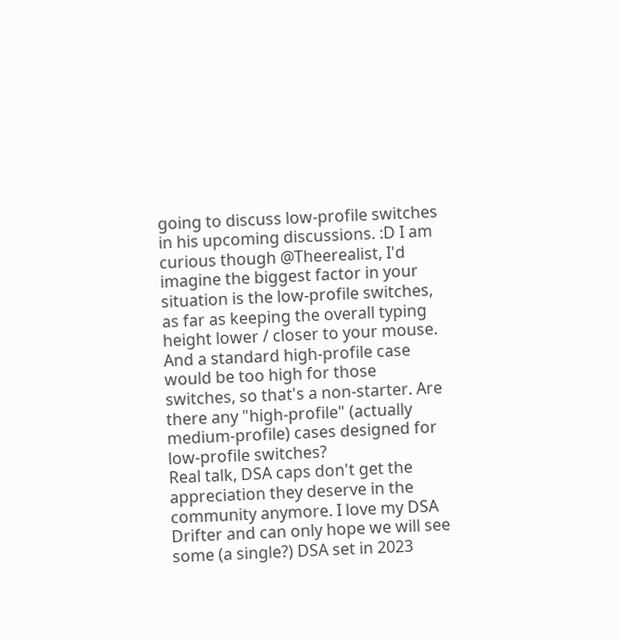going to discuss low-profile switches in his upcoming discussions. :D I am curious though @Theerealist, I'd imagine the biggest factor in your situation is the low-profile switches, as far as keeping the overall typing height lower / closer to your mouse. And a standard high-profile case would be too high for those switches, so that's a non-starter. Are there any "high-profile" (actually medium-profile) cases designed for low-profile switches?
Real talk, DSA caps don't get the appreciation they deserve in the community anymore. I love my DSA Drifter and can only hope we will see some (a single?) DSA set in 2023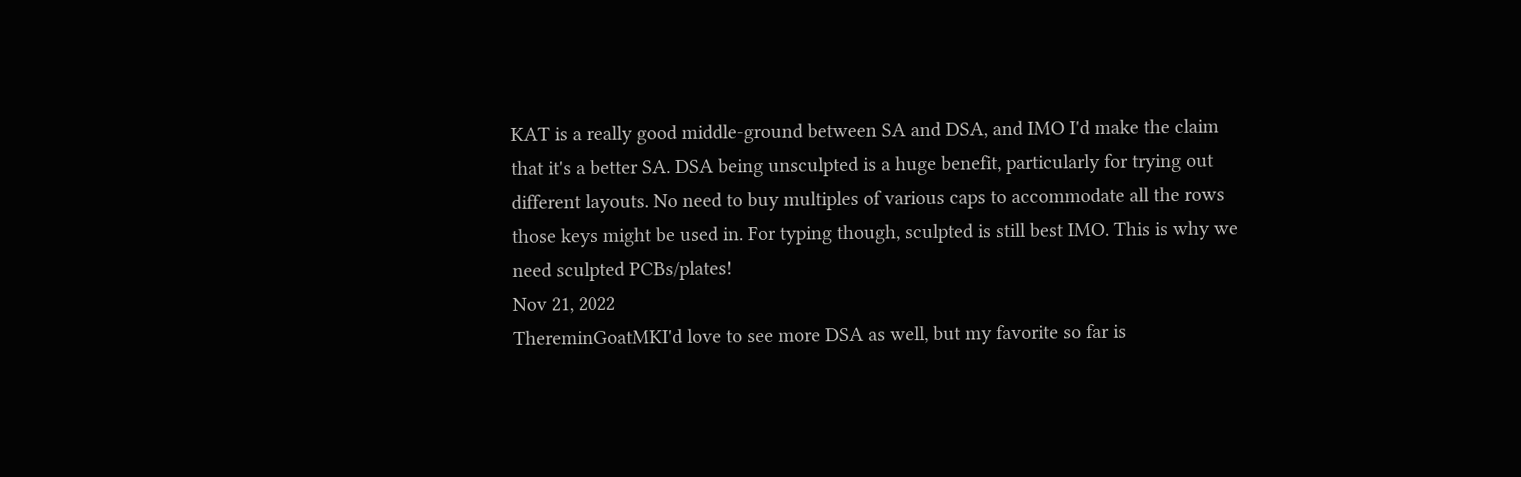KAT is a really good middle-ground between SA and DSA, and IMO I'd make the claim that it's a better SA. DSA being unsculpted is a huge benefit, particularly for trying out different layouts. No need to buy multiples of various caps to accommodate all the rows those keys might be used in. For typing though, sculpted is still best IMO. This is why we need sculpted PCBs/plates!
Nov 21, 2022
ThereminGoatMKI'd love to see more DSA as well, but my favorite so far is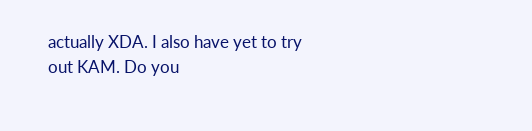actually XDA. I also have yet to try out KAM. Do you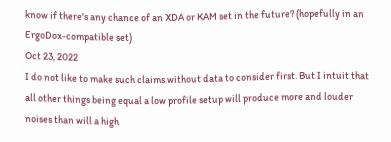know if there's any chance of an XDA or KAM set in the future? (hopefully in an ErgoDox-compatible set)
Oct 23, 2022
I do not like to make such claims without data to consider first. But I intuit that all other things being equal a low profile setup will produce more and louder noises than will a high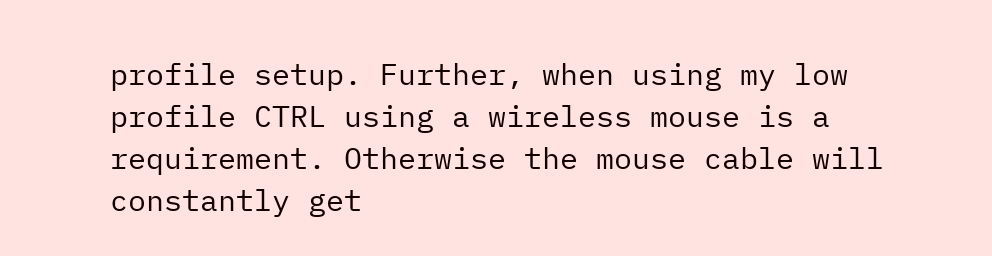profile setup. Further, when using my low profile CTRL using a wireless mouse is a requirement. Otherwise the mouse cable will constantly get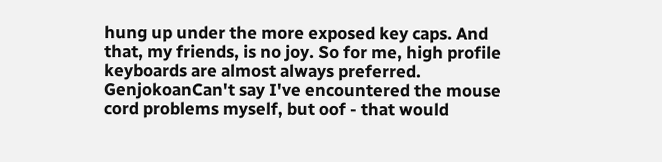hung up under the more exposed key caps. And that, my friends, is no joy. So for me, high profile keyboards are almost always preferred.
GenjokoanCan't say I've encountered the mouse cord problems myself, but oof - that would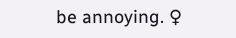be annoying. ♀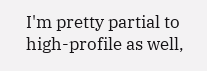I'm pretty partial to high-profile as well,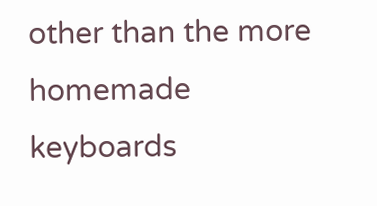other than the more homemade keyboards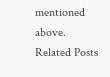mentioned above.
Related Posts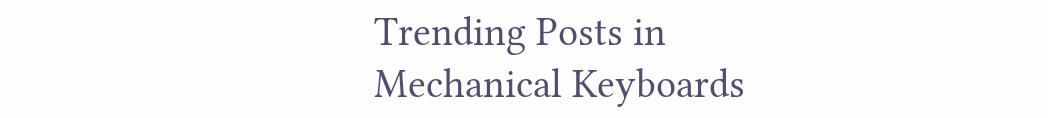Trending Posts in Mechanical Keyboards